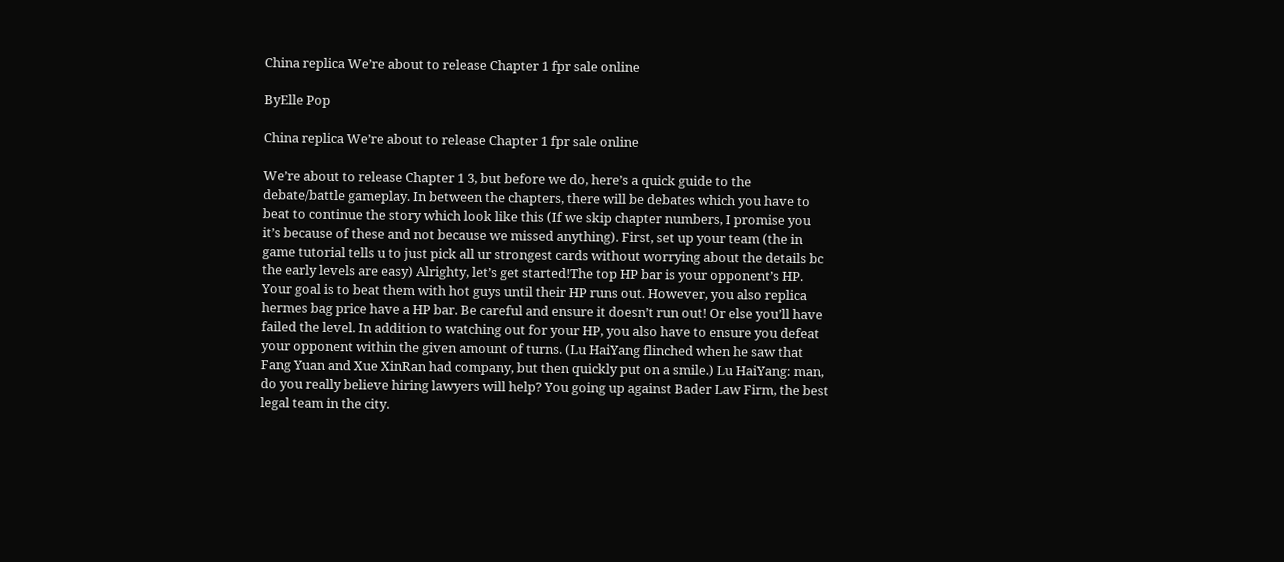China replica We’re about to release Chapter 1 fpr sale online

ByElle Pop

China replica We’re about to release Chapter 1 fpr sale online

We’re about to release Chapter 1 3, but before we do, here’s a quick guide to the debate/battle gameplay. In between the chapters, there will be debates which you have to beat to continue the story which look like this (If we skip chapter numbers, I promise you it’s because of these and not because we missed anything). First, set up your team (the in game tutorial tells u to just pick all ur strongest cards without worrying about the details bc the early levels are easy) Alrighty, let’s get started!The top HP bar is your opponent’s HP. Your goal is to beat them with hot guys until their HP runs out. However, you also replica hermes bag price have a HP bar. Be careful and ensure it doesn’t run out! Or else you’ll have failed the level. In addition to watching out for your HP, you also have to ensure you defeat your opponent within the given amount of turns. (Lu HaiYang flinched when he saw that Fang Yuan and Xue XinRan had company, but then quickly put on a smile.) Lu HaiYang: man, do you really believe hiring lawyers will help? You going up against Bader Law Firm, the best legal team in the city.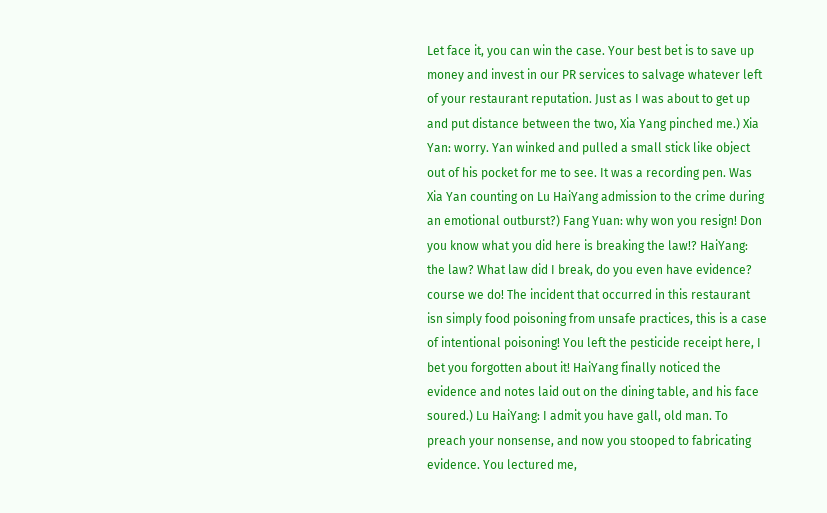Let face it, you can win the case. Your best bet is to save up money and invest in our PR services to salvage whatever left of your restaurant reputation. Just as I was about to get up and put distance between the two, Xia Yang pinched me.) Xia Yan: worry. Yan winked and pulled a small stick like object out of his pocket for me to see. It was a recording pen. Was Xia Yan counting on Lu HaiYang admission to the crime during an emotional outburst?) Fang Yuan: why won you resign! Don you know what you did here is breaking the law!? HaiYang: the law? What law did I break, do you even have evidence? course we do! The incident that occurred in this restaurant isn simply food poisoning from unsafe practices, this is a case of intentional poisoning! You left the pesticide receipt here, I bet you forgotten about it! HaiYang finally noticed the evidence and notes laid out on the dining table, and his face soured.) Lu HaiYang: I admit you have gall, old man. To preach your nonsense, and now you stooped to fabricating evidence. You lectured me,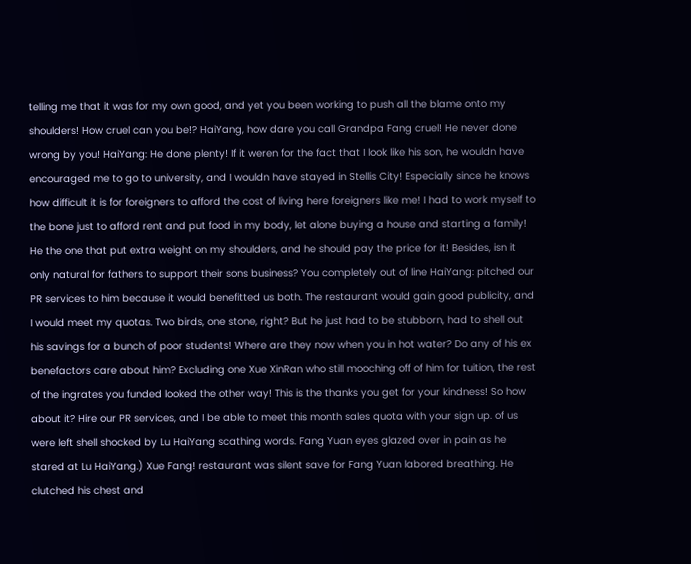telling me that it was for my own good, and yet you been working to push all the blame onto my shoulders! How cruel can you be!? HaiYang, how dare you call Grandpa Fang cruel! He never done wrong by you! HaiYang: He done plenty! If it weren for the fact that I look like his son, he wouldn have encouraged me to go to university, and I wouldn have stayed in Stellis City! Especially since he knows how difficult it is for foreigners to afford the cost of living here foreigners like me! I had to work myself to the bone just to afford rent and put food in my body, let alone buying a house and starting a family! He the one that put extra weight on my shoulders, and he should pay the price for it! Besides, isn it only natural for fathers to support their sons business? You completely out of line HaiYang: pitched our PR services to him because it would benefitted us both. The restaurant would gain good publicity, and I would meet my quotas. Two birds, one stone, right? But he just had to be stubborn, had to shell out his savings for a bunch of poor students! Where are they now when you in hot water? Do any of his ex benefactors care about him? Excluding one Xue XinRan who still mooching off of him for tuition, the rest of the ingrates you funded looked the other way! This is the thanks you get for your kindness! So how about it? Hire our PR services, and I be able to meet this month sales quota with your sign up. of us were left shell shocked by Lu HaiYang scathing words. Fang Yuan eyes glazed over in pain as he stared at Lu HaiYang.) Xue Fang! restaurant was silent save for Fang Yuan labored breathing. He clutched his chest and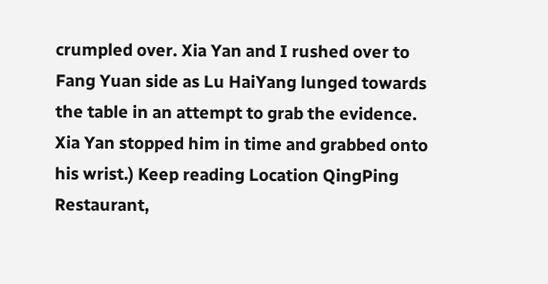crumpled over. Xia Yan and I rushed over to Fang Yuan side as Lu HaiYang lunged towards the table in an attempt to grab the evidence. Xia Yan stopped him in time and grabbed onto his wrist.) Keep reading Location QingPing Restaurant,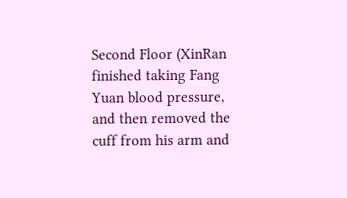Second Floor (XinRan finished taking Fang Yuan blood pressure, and then removed the cuff from his arm and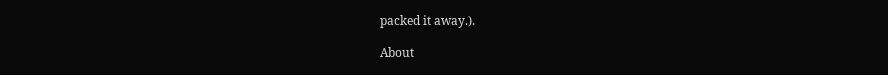packed it away.).

About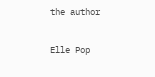the author

Elle Pop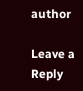author

Leave a Reply